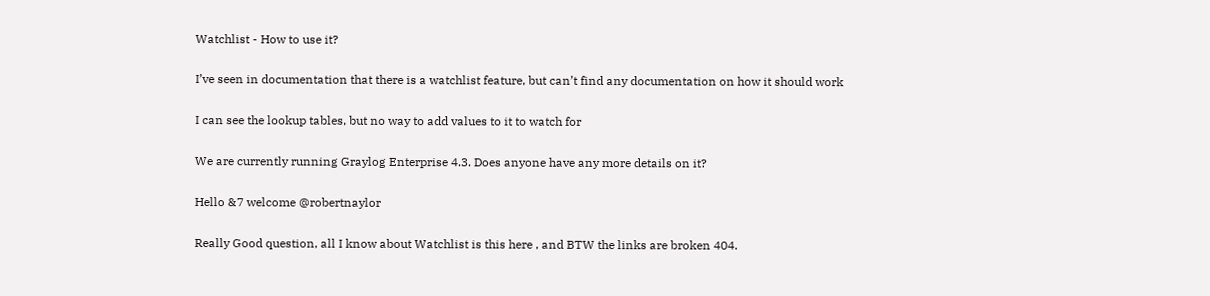Watchlist - How to use it?

I’ve seen in documentation that there is a watchlist feature, but can’t find any documentation on how it should work

I can see the lookup tables, but no way to add values to it to watch for

We are currently running Graylog Enterprise 4.3. Does anyone have any more details on it?

Hello &7 welcome @robertnaylor

Really Good question, all I know about Watchlist is this here , and BTW the links are broken 404.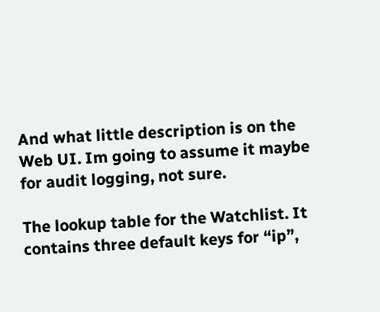And what little description is on the Web UI. Im going to assume it maybe for audit logging, not sure.

The lookup table for the Watchlist. It contains three default keys for “ip”,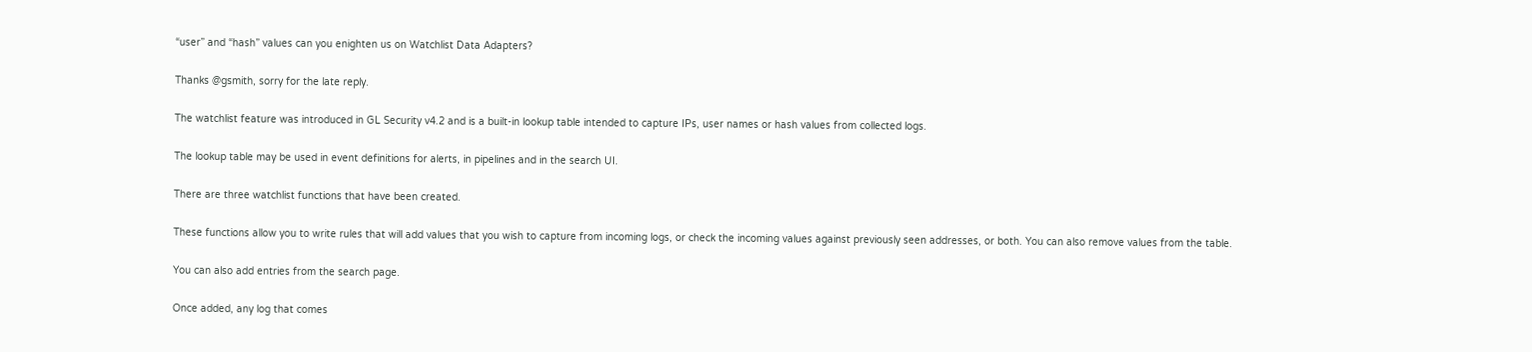“user” and “hash” values can you enighten us on Watchlist Data Adapters?

Thanks @gsmith, sorry for the late reply.

The watchlist feature was introduced in GL Security v4.2 and is a built-in lookup table intended to capture IPs, user names or hash values from collected logs.

The lookup table may be used in event definitions for alerts, in pipelines and in the search UI.

There are three watchlist functions that have been created.

These functions allow you to write rules that will add values that you wish to capture from incoming logs, or check the incoming values against previously seen addresses, or both. You can also remove values from the table.

You can also add entries from the search page.

Once added, any log that comes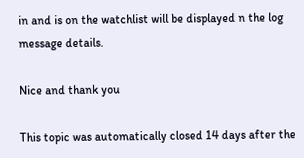in and is on the watchlist will be displayed n the log message details.

Nice and thank you

This topic was automatically closed 14 days after the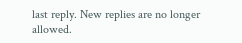last reply. New replies are no longer allowed.